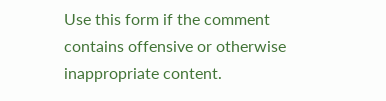Use this form if the comment contains offensive or otherwise inappropriate content.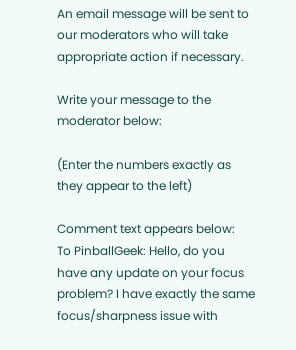An email message will be sent to our moderators who will take appropriate action if necessary.

Write your message to the moderator below:

(Enter the numbers exactly as they appear to the left)

Comment text appears below:
To PinballGeek: Hello, do you have any update on your focus problem? I have exactly the same focus/sharpness issue with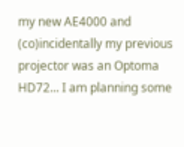my new AE4000 and (co)incidentally my previous projector was an Optoma HD72... I am planning some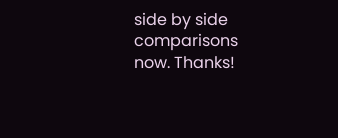side by side comparisons now. Thanks!